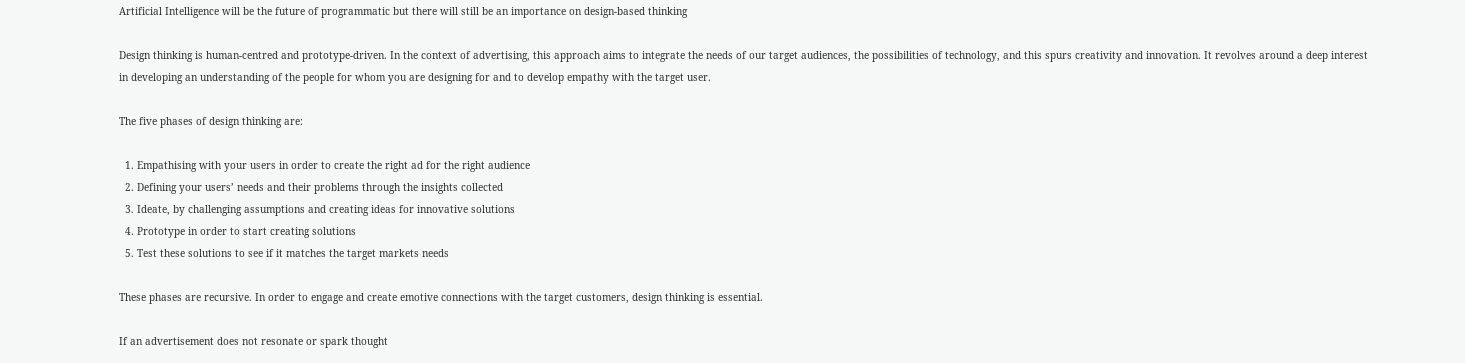Artificial Intelligence will be the future of programmatic but there will still be an importance on design-based thinking

Design thinking is human-centred and prototype-driven. In the context of advertising, this approach aims to integrate the needs of our target audiences, the possibilities of technology, and this spurs creativity and innovation. It revolves around a deep interest in developing an understanding of the people for whom you are designing for and to develop empathy with the target user.

The five phases of design thinking are:

  1. Empathising with your users in order to create the right ad for the right audience
  2. Defining your users’ needs and their problems through the insights collected
  3. Ideate, by challenging assumptions and creating ideas for innovative solutions
  4. Prototype in order to start creating solutions
  5. Test these solutions to see if it matches the target markets needs

These phases are recursive. In order to engage and create emotive connections with the target customers, design thinking is essential.

If an advertisement does not resonate or spark thought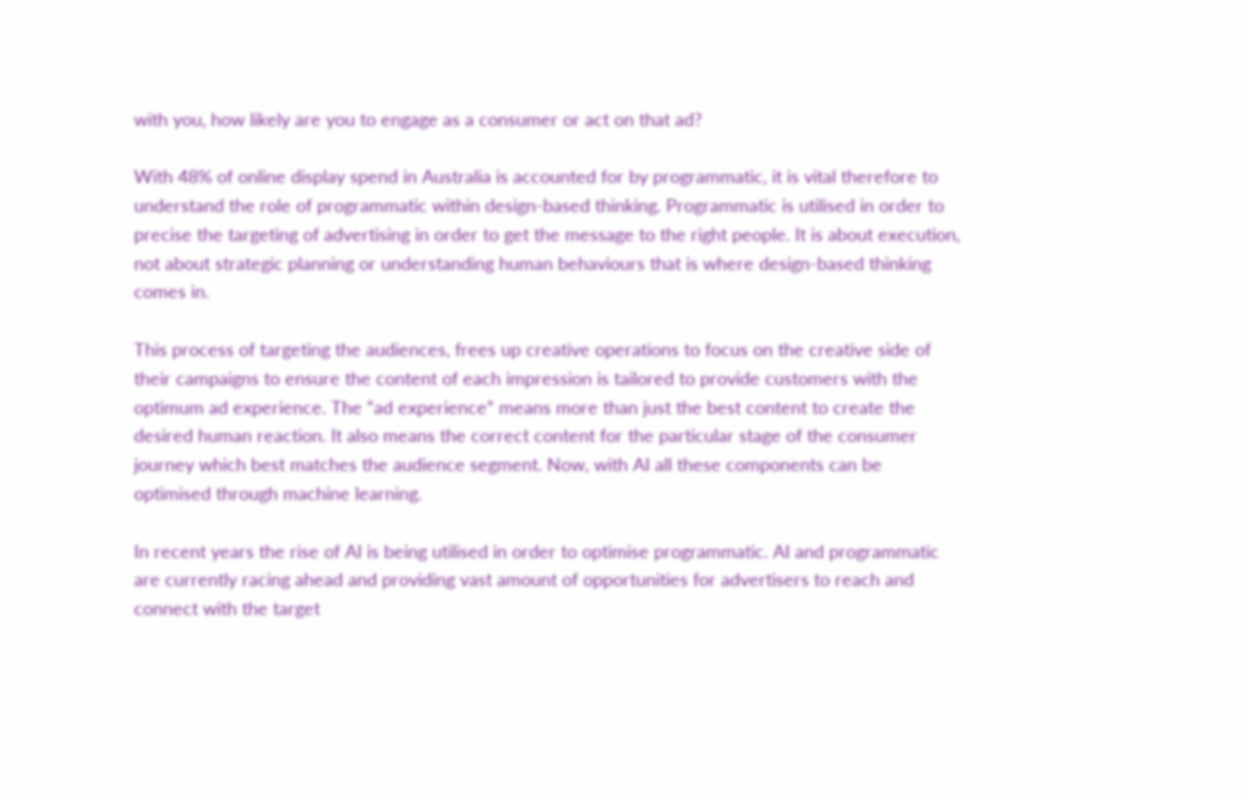with you, how likely are you to engage as a consumer or act on that ad?

With 48% of online display spend in Australia is accounted for by programmatic, it is vital therefore to understand the role of programmatic within design-based thinking. Programmatic is utilised in order to precise the targeting of advertising in order to get the message to the right people. It is about execution, not about strategic planning or understanding human behaviours that is where design-based thinking comes in.

This process of targeting the audiences, frees up creative operations to focus on the creative side of their campaigns to ensure the content of each impression is tailored to provide customers with the optimum ad experience. The “ad experience” means more than just the best content to create the desired human reaction. It also means the correct content for the particular stage of the consumer journey which best matches the audience segment. Now, with AI all these components can be optimised through machine learning.

In recent years the rise of AI is being utilised in order to optimise programmatic. AI and programmatic are currently racing ahead and providing vast amount of opportunities for advertisers to reach and connect with the target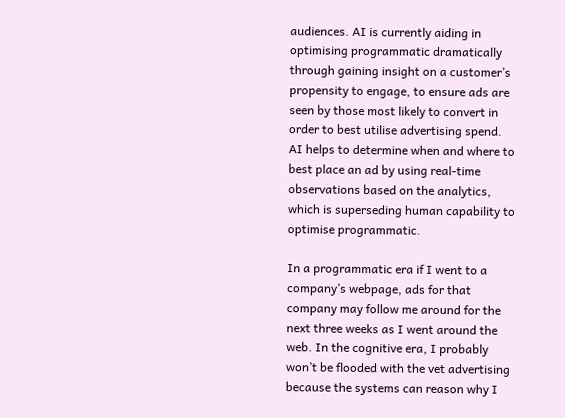audiences. AI is currently aiding in optimising programmatic dramatically through gaining insight on a customer’s propensity to engage, to ensure ads are seen by those most likely to convert in order to best utilise advertising spend. AI helps to determine when and where to best place an ad by using real-time observations based on the analytics, which is superseding human capability to optimise programmatic.

In a programmatic era if I went to a company’s webpage, ads for that company may follow me around for the next three weeks as I went around the web. In the cognitive era, I probably won’t be flooded with the vet advertising because the systems can reason why I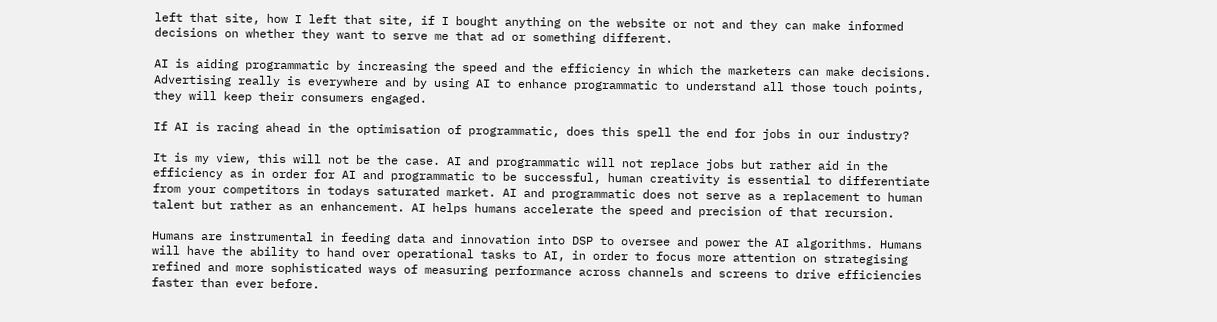left that site, how I left that site, if I bought anything on the website or not and they can make informed decisions on whether they want to serve me that ad or something different.

AI is aiding programmatic by increasing the speed and the efficiency in which the marketers can make decisions. Advertising really is everywhere and by using AI to enhance programmatic to understand all those touch points, they will keep their consumers engaged.

If AI is racing ahead in the optimisation of programmatic, does this spell the end for jobs in our industry?

It is my view, this will not be the case. AI and programmatic will not replace jobs but rather aid in the efficiency as in order for AI and programmatic to be successful, human creativity is essential to differentiate from your competitors in todays saturated market. AI and programmatic does not serve as a replacement to human talent but rather as an enhancement. AI helps humans accelerate the speed and precision of that recursion.

Humans are instrumental in feeding data and innovation into DSP to oversee and power the AI algorithms. Humans will have the ability to hand over operational tasks to AI, in order to focus more attention on strategising refined and more sophisticated ways of measuring performance across channels and screens to drive efficiencies faster than ever before.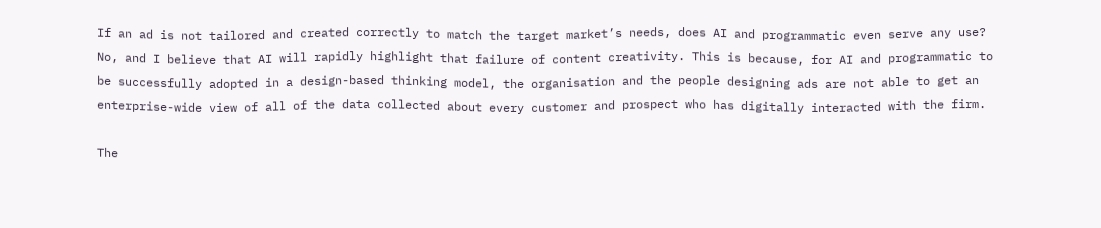If an ad is not tailored and created correctly to match the target market’s needs, does AI and programmatic even serve any use? No, and I believe that AI will rapidly highlight that failure of content creativity. This is because, for AI and programmatic to be successfully adopted in a design-based thinking model, the organisation and the people designing ads are not able to get an enterprise-wide view of all of the data collected about every customer and prospect who has digitally interacted with the firm.

The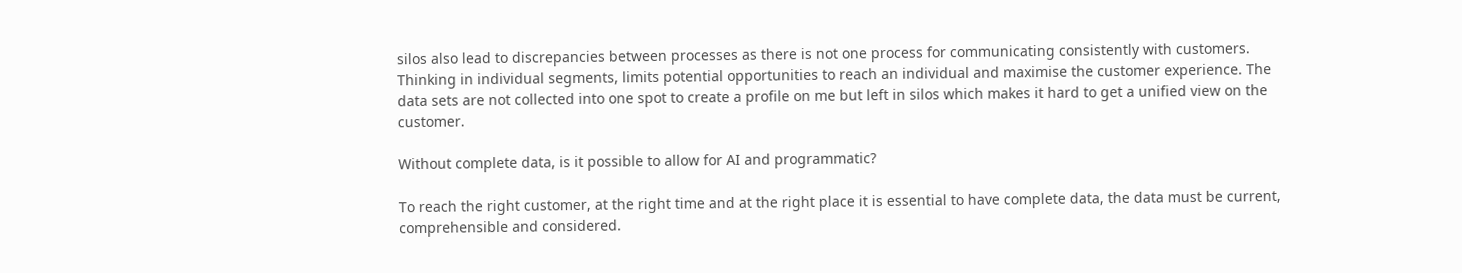silos also lead to discrepancies between processes as there is not one process for communicating consistently with customers. Thinking in individual segments, limits potential opportunities to reach an individual and maximise the customer experience. The data sets are not collected into one spot to create a profile on me but left in silos which makes it hard to get a unified view on the customer.

Without complete data, is it possible to allow for AI and programmatic?

To reach the right customer, at the right time and at the right place it is essential to have complete data, the data must be current, comprehensible and considered.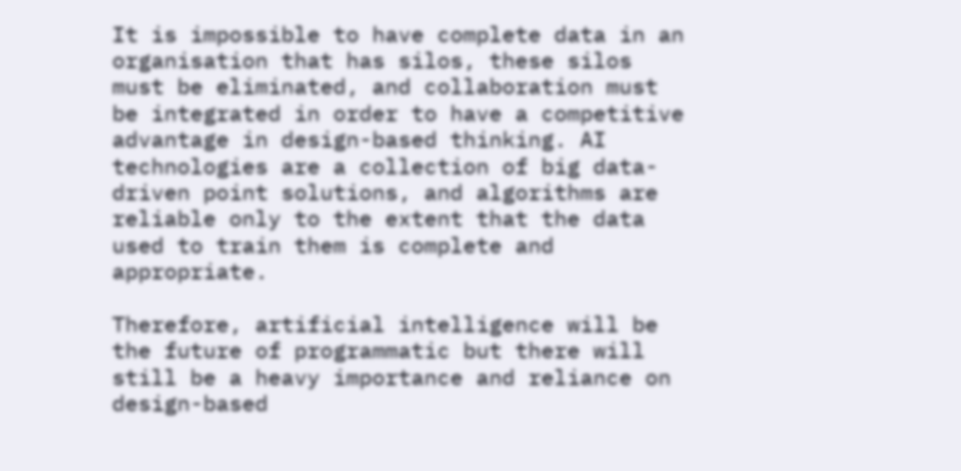It is impossible to have complete data in an organisation that has silos, these silos must be eliminated, and collaboration must be integrated in order to have a competitive advantage in design-based thinking. AI technologies are a collection of big data-driven point solutions, and algorithms are reliable only to the extent that the data used to train them is complete and appropriate.

Therefore, artificial intelligence will be the future of programmatic but there will still be a heavy importance and reliance on design-based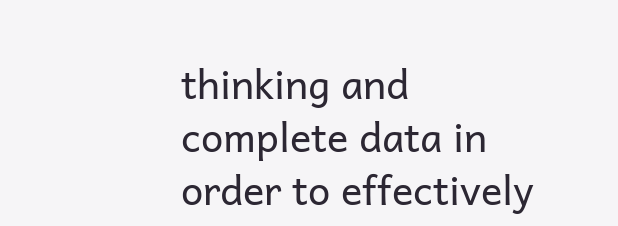thinking and complete data in order to effectively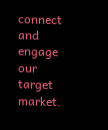connect and engage our target market.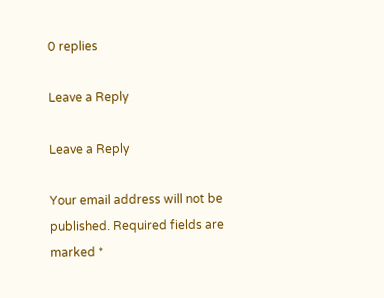0 replies

Leave a Reply

Leave a Reply

Your email address will not be published. Required fields are marked *